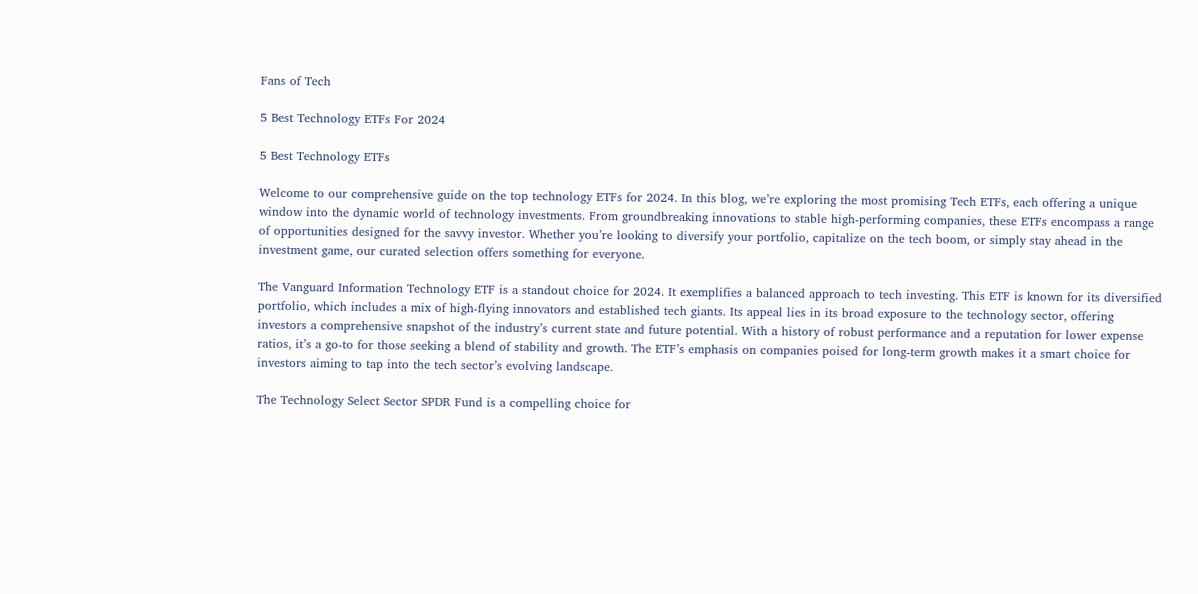Fans of Tech

5 Best Technology ETFs For 2024

5 Best Technology ETFs

Welcome to our comprehensive guide on the top technology ETFs for 2024. In this blog, we’re exploring the most promising Tech ETFs, each offering a unique window into the dynamic world of technology investments. From groundbreaking innovations to stable high-performing companies, these ETFs encompass a range of opportunities designed for the savvy investor. Whether you’re looking to diversify your portfolio, capitalize on the tech boom, or simply stay ahead in the investment game, our curated selection offers something for everyone.

The Vanguard Information Technology ETF is a standout choice for 2024. It exemplifies a balanced approach to tech investing. This ETF is known for its diversified portfolio, which includes a mix of high-flying innovators and established tech giants. Its appeal lies in its broad exposure to the technology sector, offering investors a comprehensive snapshot of the industry’s current state and future potential. With a history of robust performance and a reputation for lower expense ratios, it’s a go-to for those seeking a blend of stability and growth. The ETF’s emphasis on companies poised for long-term growth makes it a smart choice for investors aiming to tap into the tech sector’s evolving landscape.

The Technology Select Sector SPDR Fund is a compelling choice for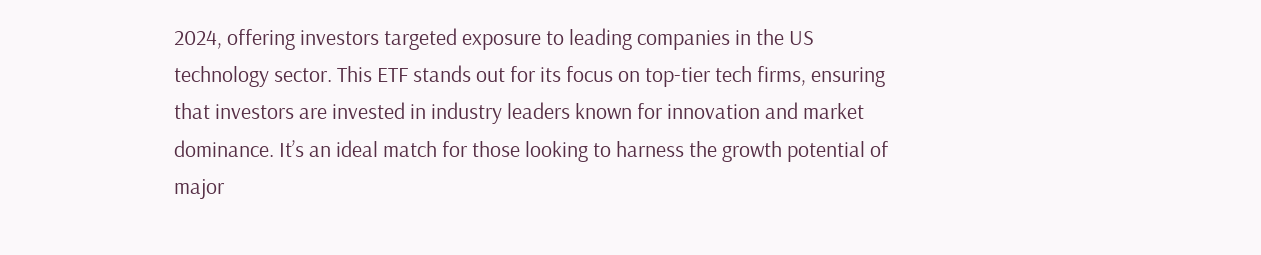2024, offering investors targeted exposure to leading companies in the US technology sector. This ETF stands out for its focus on top-tier tech firms, ensuring that investors are invested in industry leaders known for innovation and market dominance. It’s an ideal match for those looking to harness the growth potential of major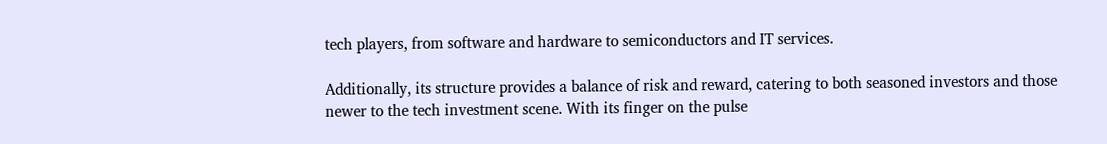tech players, from software and hardware to semiconductors and IT services.

Additionally, its structure provides a balance of risk and reward, catering to both seasoned investors and those newer to the tech investment scene. With its finger on the pulse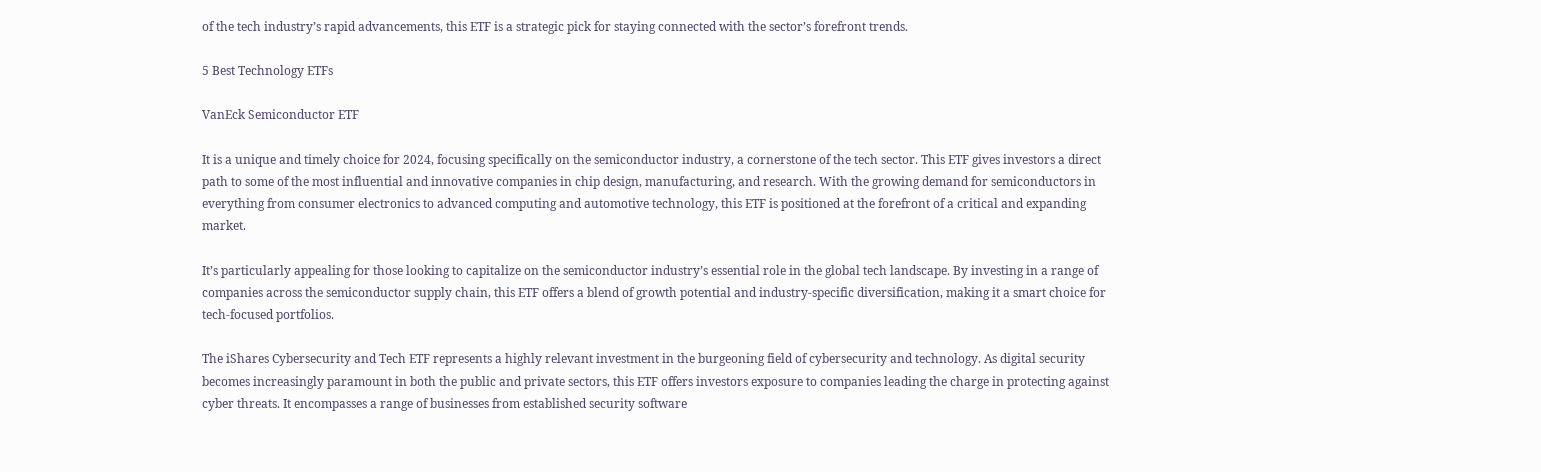of the tech industry’s rapid advancements, this ETF is a strategic pick for staying connected with the sector’s forefront trends.

5 Best Technology ETFs

VanEck Semiconductor ETF

It is a unique and timely choice for 2024, focusing specifically on the semiconductor industry, a cornerstone of the tech sector. This ETF gives investors a direct path to some of the most influential and innovative companies in chip design, manufacturing, and research. With the growing demand for semiconductors in everything from consumer electronics to advanced computing and automotive technology, this ETF is positioned at the forefront of a critical and expanding market.

It’s particularly appealing for those looking to capitalize on the semiconductor industry’s essential role in the global tech landscape. By investing in a range of companies across the semiconductor supply chain, this ETF offers a blend of growth potential and industry-specific diversification, making it a smart choice for tech-focused portfolios.

The iShares Cybersecurity and Tech ETF represents a highly relevant investment in the burgeoning field of cybersecurity and technology. As digital security becomes increasingly paramount in both the public and private sectors, this ETF offers investors exposure to companies leading the charge in protecting against cyber threats. It encompasses a range of businesses from established security software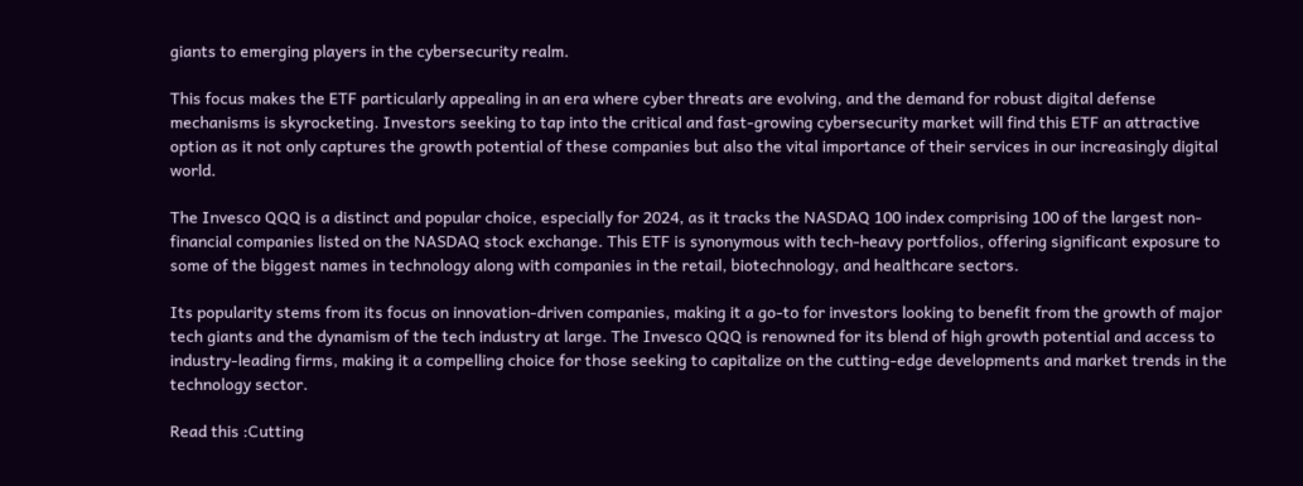giants to emerging players in the cybersecurity realm.

This focus makes the ETF particularly appealing in an era where cyber threats are evolving, and the demand for robust digital defense mechanisms is skyrocketing. Investors seeking to tap into the critical and fast-growing cybersecurity market will find this ETF an attractive option as it not only captures the growth potential of these companies but also the vital importance of their services in our increasingly digital world.

The Invesco QQQ is a distinct and popular choice, especially for 2024, as it tracks the NASDAQ 100 index comprising 100 of the largest non-financial companies listed on the NASDAQ stock exchange. This ETF is synonymous with tech-heavy portfolios, offering significant exposure to some of the biggest names in technology along with companies in the retail, biotechnology, and healthcare sectors.

Its popularity stems from its focus on innovation-driven companies, making it a go-to for investors looking to benefit from the growth of major tech giants and the dynamism of the tech industry at large. The Invesco QQQ is renowned for its blend of high growth potential and access to industry-leading firms, making it a compelling choice for those seeking to capitalize on the cutting-edge developments and market trends in the technology sector.

Read this :Cutting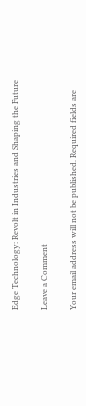Edge Technology: Revolt in Industries and Shaping the Future

Leave a Comment

Your email address will not be published. Required fields are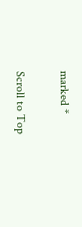marked *

Scroll to Top